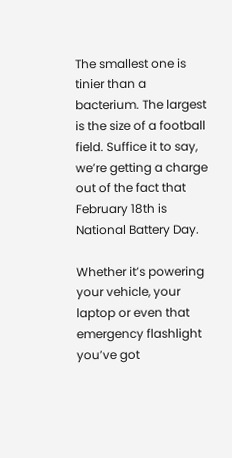The smallest one is tinier than a bacterium. The largest is the size of a football field. Suffice it to say, we’re getting a charge out of the fact that February 18th is National Battery Day.

Whether it’s powering your vehicle, your laptop or even that emergency flashlight you’ve got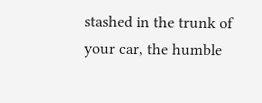stashed in the trunk of your car, the humble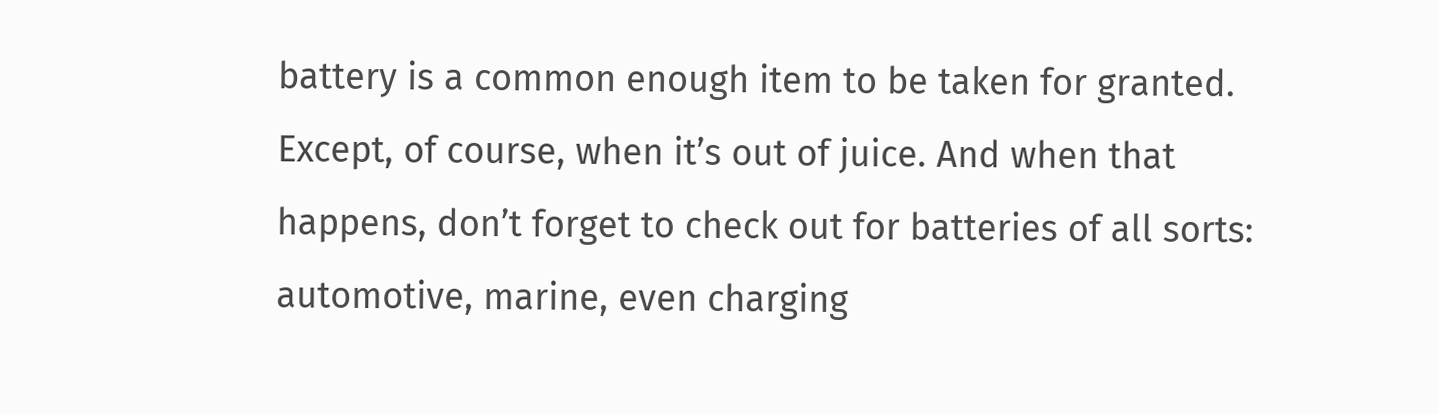battery is a common enough item to be taken for granted. Except, of course, when it’s out of juice. And when that happens, don’t forget to check out for batteries of all sorts: automotive, marine, even charging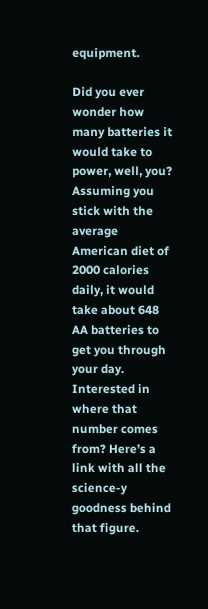equipment.

Did you ever wonder how many batteries it would take to power, well, you? Assuming you stick with the average American diet of 2000 calories daily, it would take about 648 AA batteries to get you through your day. Interested in where that number comes from? Here’s a link with all the science-y goodness behind that figure.